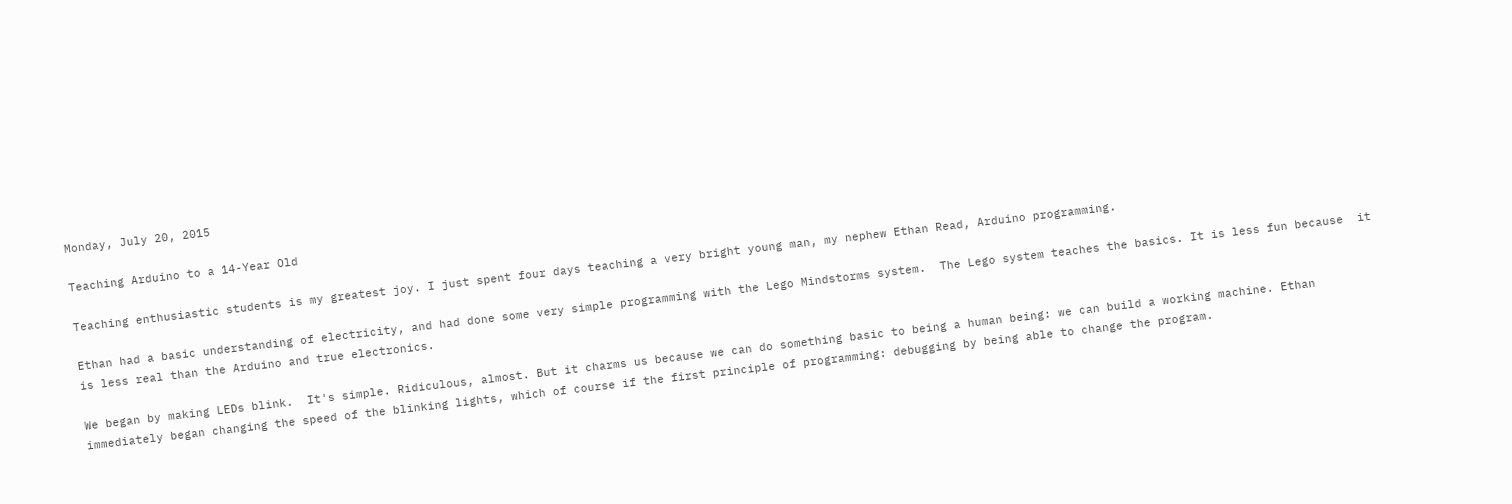Monday, July 20, 2015

Teaching Arduino to a 14-Year Old

Teaching enthusiastic students is my greatest joy. I just spent four days teaching a very bright young man, my nephew Ethan Read, Arduino programming.

Ethan had a basic understanding of electricity, and had done some very simple programming with the Lego Mindstorms system.  The Lego system teaches the basics. It is less fun because  it is less real than the Arduino and true electronics.

We began by making LEDs blink.  It's simple. Ridiculous, almost. But it charms us because we can do something basic to being a human being: we can build a working machine. Ethan immediately began changing the speed of the blinking lights, which of course if the first principle of programming: debugging by being able to change the program.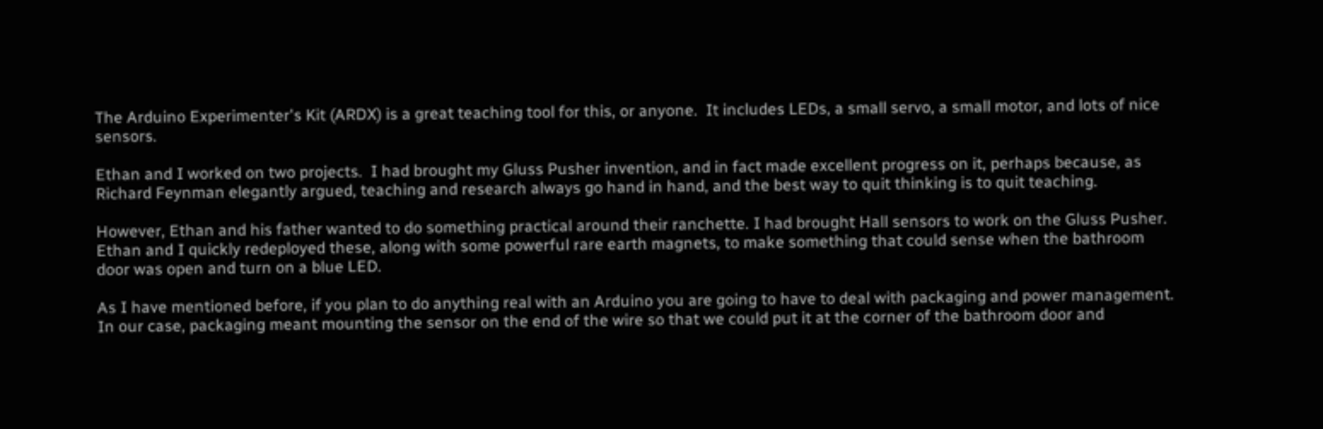The Arduino Experimenter's Kit (ARDX) is a great teaching tool for this, or anyone.  It includes LEDs, a small servo, a small motor, and lots of nice sensors.

Ethan and I worked on two projects.  I had brought my Gluss Pusher invention, and in fact made excellent progress on it, perhaps because, as Richard Feynman elegantly argued, teaching and research always go hand in hand, and the best way to quit thinking is to quit teaching.

However, Ethan and his father wanted to do something practical around their ranchette. I had brought Hall sensors to work on the Gluss Pusher. Ethan and I quickly redeployed these, along with some powerful rare earth magnets, to make something that could sense when the bathroom door was open and turn on a blue LED.

As I have mentioned before, if you plan to do anything real with an Arduino you are going to have to deal with packaging and power management.  In our case, packaging meant mounting the sensor on the end of the wire so that we could put it at the corner of the bathroom door and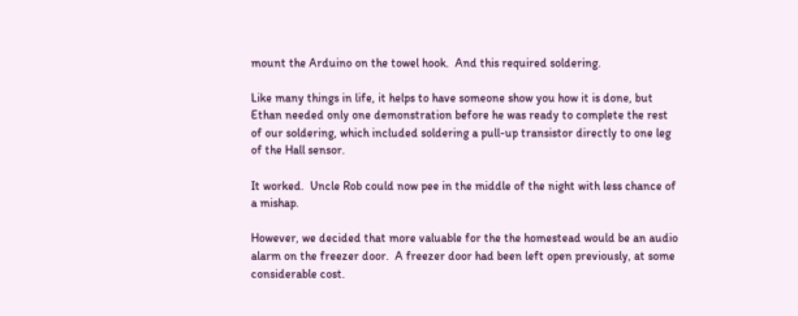mount the Arduino on the towel hook.  And this required soldering.

Like many things in life, it helps to have someone show you how it is done, but Ethan needed only one demonstration before he was ready to complete the rest of our soldering, which included soldering a pull-up transistor directly to one leg of the Hall sensor.

It worked.  Uncle Rob could now pee in the middle of the night with less chance of a mishap.

However, we decided that more valuable for the the homestead would be an audio alarm on the freezer door.  A freezer door had been left open previously, at some considerable cost.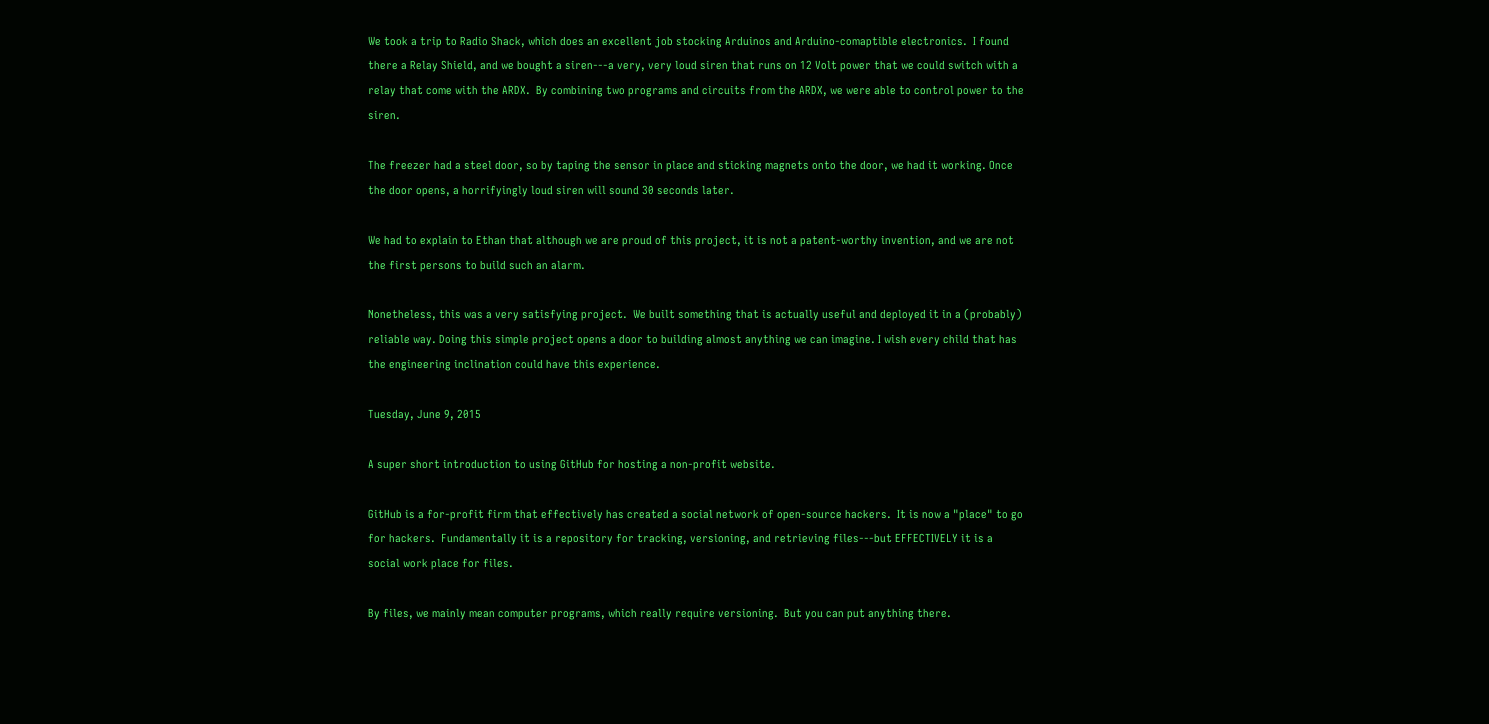We took a trip to Radio Shack, which does an excellent job stocking Arduinos and Arduino-comaptible electronics.  I found there a Relay Shield, and we bought a siren---a very, very loud siren that runs on 12 Volt power that we could switch with a relay that come with the ARDX.  By combining two programs and circuits from the ARDX, we were able to control power to the siren.

The freezer had a steel door, so by taping the sensor in place and sticking magnets onto the door, we had it working. Once the door opens, a horrifyingly loud siren will sound 30 seconds later.

We had to explain to Ethan that although we are proud of this project, it is not a patent-worthy invention, and we are not the first persons to build such an alarm.

Nonetheless, this was a very satisfying project.  We built something that is actually useful and deployed it in a (probably) reliable way. Doing this simple project opens a door to building almost anything we can imagine. I wish every child that has the engineering inclination could have this experience.

Tuesday, June 9, 2015

A super short introduction to using GitHub for hosting a non-profit website.

GitHub is a for-profit firm that effectively has created a social network of open-source hackers.  It is now a "place" to go for hackers.  Fundamentally it is a repository for tracking, versioning, and retrieving files---but EFFECTIVELY it is a social work place for files.

By files, we mainly mean computer programs, which really require versioning.  But you can put anything there.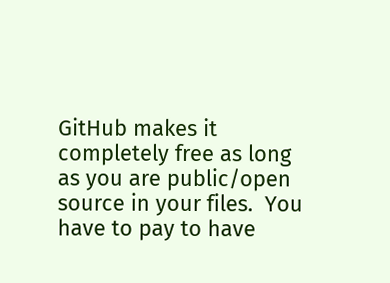GitHub makes it completely free as long as you are public/open source in your files.  You have to pay to have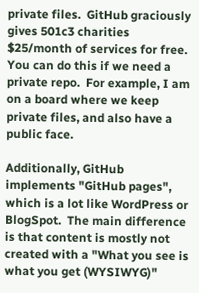private files.  GitHub graciously gives 501c3 charities $25/month of services for free.  You can do this if we need a private repo.  For example, I am on a board where we keep private files, and also have a public face.

Additionally, GitHub implements "GitHub pages", which is a lot like WordPress or BlogSpot.  The main difference is that content is mostly not created with a "What you see is what you get (WYSIWYG)"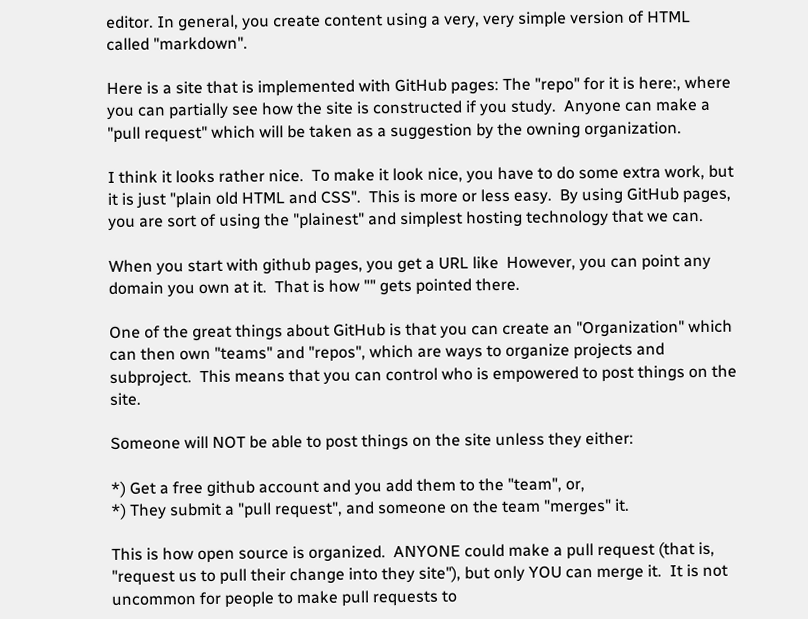editor. In general, you create content using a very, very simple version of HTML called "markdown".

Here is a site that is implemented with GitHub pages: The "repo" for it is here:, where you can partially see how the site is constructed if you study.  Anyone can make a "pull request" which will be taken as a suggestion by the owning organization.

I think it looks rather nice.  To make it look nice, you have to do some extra work, but it is just "plain old HTML and CSS".  This is more or less easy.  By using GitHub pages, you are sort of using the "plainest" and simplest hosting technology that we can.

When you start with github pages, you get a URL like  However, you can point any domain you own at it.  That is how "" gets pointed there.

One of the great things about GitHub is that you can create an "Organization" which can then own "teams" and "repos", which are ways to organize projects and subproject.  This means that you can control who is empowered to post things on the site.

Someone will NOT be able to post things on the site unless they either:

*) Get a free github account and you add them to the "team", or,
*) They submit a "pull request", and someone on the team "merges" it.

This is how open source is organized.  ANYONE could make a pull request (that is, "request us to pull their change into they site"), but only YOU can merge it.  It is not uncommon for people to make pull requests to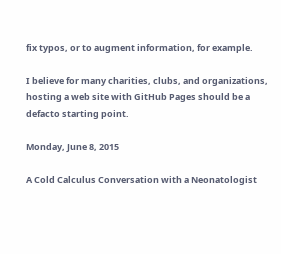fix typos, or to augment information, for example.

I believe for many charities, clubs, and organizations, hosting a web site with GitHub Pages should be a defacto starting point.

Monday, June 8, 2015

A Cold Calculus Conversation with a Neonatologist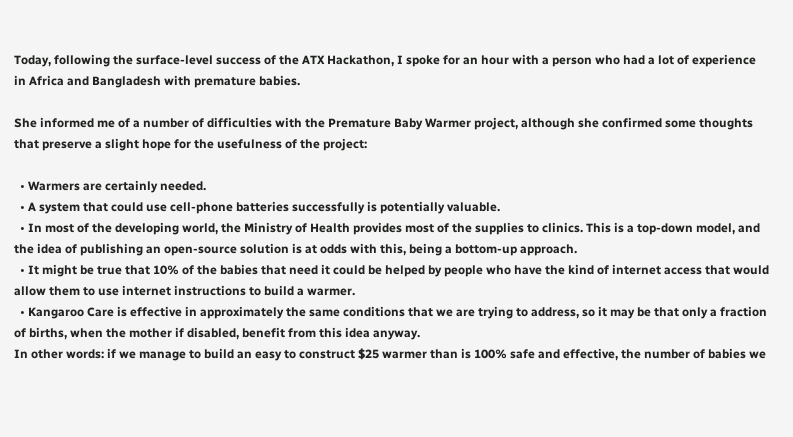Today, following the surface-level success of the ATX Hackathon, I spoke for an hour with a person who had a lot of experience in Africa and Bangladesh with premature babies.

She informed me of a number of difficulties with the Premature Baby Warmer project, although she confirmed some thoughts that preserve a slight hope for the usefulness of the project:

  • Warmers are certainly needed.
  • A system that could use cell-phone batteries successfully is potentially valuable.
  • In most of the developing world, the Ministry of Health provides most of the supplies to clinics. This is a top-down model, and the idea of publishing an open-source solution is at odds with this, being a bottom-up approach.
  • It might be true that 10% of the babies that need it could be helped by people who have the kind of internet access that would allow them to use internet instructions to build a warmer.
  • Kangaroo Care is effective in approximately the same conditions that we are trying to address, so it may be that only a fraction of births, when the mother if disabled, benefit from this idea anyway.
In other words: if we manage to build an easy to construct $25 warmer than is 100% safe and effective, the number of babies we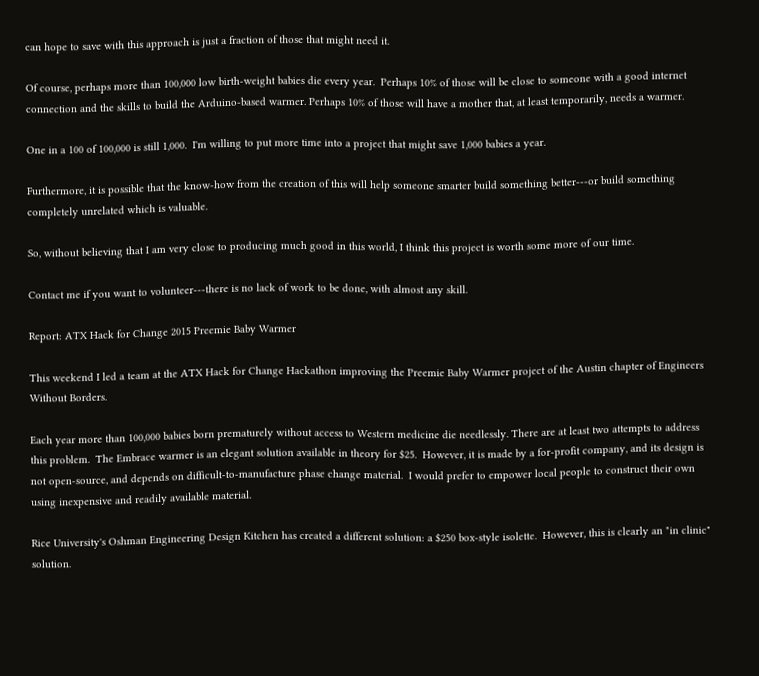can hope to save with this approach is just a fraction of those that might need it.

Of course, perhaps more than 100,000 low birth-weight babies die every year.  Perhaps 10% of those will be close to someone with a good internet connection and the skills to build the Arduino-based warmer. Perhaps 10% of those will have a mother that, at least temporarily, needs a warmer.

One in a 100 of 100,000 is still 1,000.  I'm willing to put more time into a project that might save 1,000 babies a year.

Furthermore, it is possible that the know-how from the creation of this will help someone smarter build something better---or build something completely unrelated which is valuable.

So, without believing that I am very close to producing much good in this world, I think this project is worth some more of our time.

Contact me if you want to volunteer---there is no lack of work to be done, with almost any skill.

Report: ATX Hack for Change 2015 Preemie Baby Warmer

This weekend I led a team at the ATX Hack for Change Hackathon improving the Preemie Baby Warmer project of the Austin chapter of Engineers Without Borders.

Each year more than 100,000 babies born prematurely without access to Western medicine die needlessly. There are at least two attempts to address this problem.  The Embrace warmer is an elegant solution available in theory for $25.  However, it is made by a for-profit company, and its design is not open-source, and depends on difficult-to-manufacture phase change material.  I would prefer to empower local people to construct their own using inexpensive and readily available material.

Rice University's Oshman Engineering Design Kitchen has created a different solution: a $250 box-style isolette.  However, this is clearly an "in clinic" solution.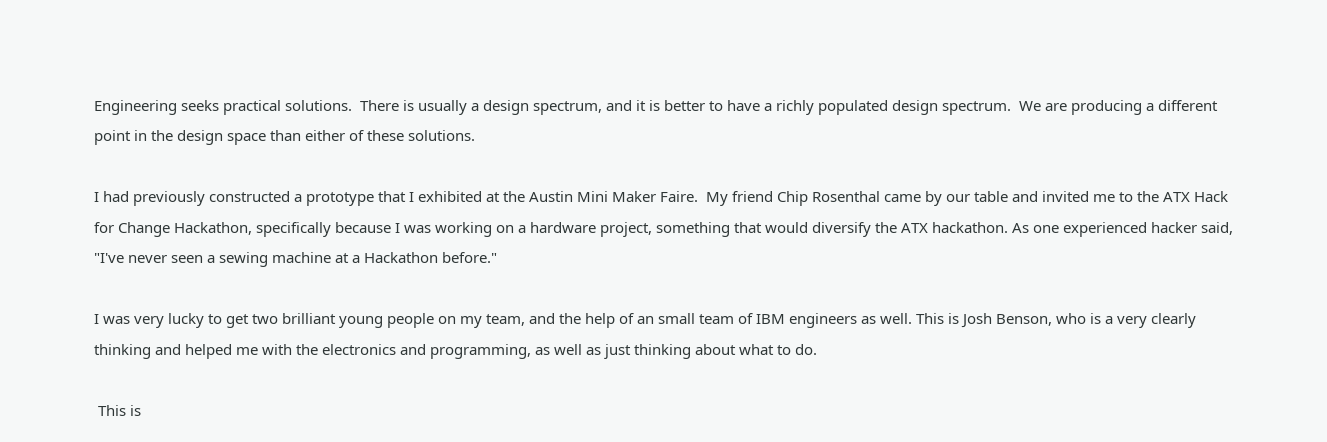Engineering seeks practical solutions.  There is usually a design spectrum, and it is better to have a richly populated design spectrum.  We are producing a different point in the design space than either of these solutions.

I had previously constructed a prototype that I exhibited at the Austin Mini Maker Faire.  My friend Chip Rosenthal came by our table and invited me to the ATX Hack for Change Hackathon, specifically because I was working on a hardware project, something that would diversify the ATX hackathon. As one experienced hacker said, "I've never seen a sewing machine at a Hackathon before."

I was very lucky to get two brilliant young people on my team, and the help of an small team of IBM engineers as well. This is Josh Benson, who is a very clearly thinking and helped me with the electronics and programming, as well as just thinking about what to do.

 This is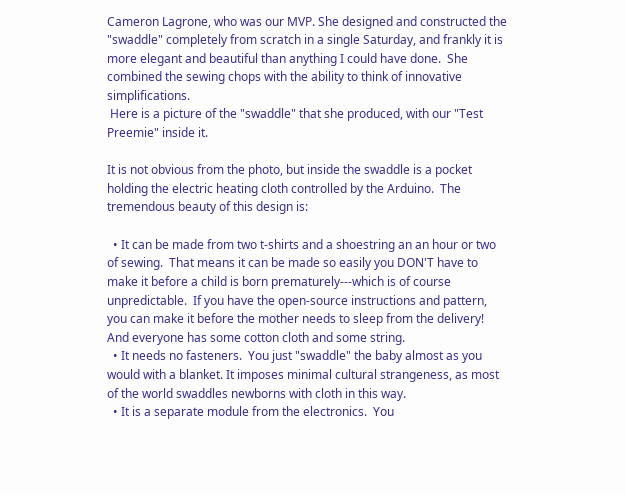Cameron Lagrone, who was our MVP. She designed and constructed the "swaddle" completely from scratch in a single Saturday, and frankly it is more elegant and beautiful than anything I could have done.  She combined the sewing chops with the ability to think of innovative simplifications.
 Here is a picture of the "swaddle" that she produced, with our "Test Preemie" inside it.

It is not obvious from the photo, but inside the swaddle is a pocket holding the electric heating cloth controlled by the Arduino.  The tremendous beauty of this design is:

  • It can be made from two t-shirts and a shoestring an an hour or two of sewing.  That means it can be made so easily you DON'T have to make it before a child is born prematurely---which is of course unpredictable.  If you have the open-source instructions and pattern, you can make it before the mother needs to sleep from the delivery! And everyone has some cotton cloth and some string.
  • It needs no fasteners.  You just "swaddle" the baby almost as you would with a blanket. It imposes minimal cultural strangeness, as most of the world swaddles newborns with cloth in this way.
  • It is a separate module from the electronics.  You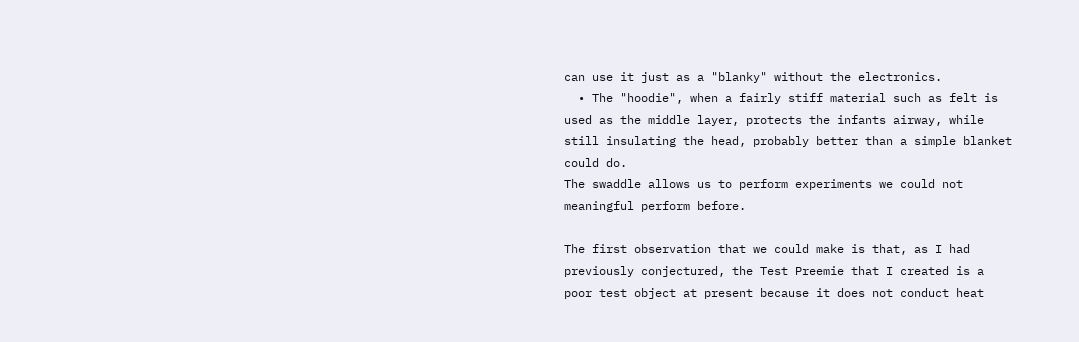can use it just as a "blanky" without the electronics.
  • The "hoodie", when a fairly stiff material such as felt is used as the middle layer, protects the infants airway, while still insulating the head, probably better than a simple blanket could do.
The swaddle allows us to perform experiments we could not meaningful perform before.

The first observation that we could make is that, as I had previously conjectured, the Test Preemie that I created is a poor test object at present because it does not conduct heat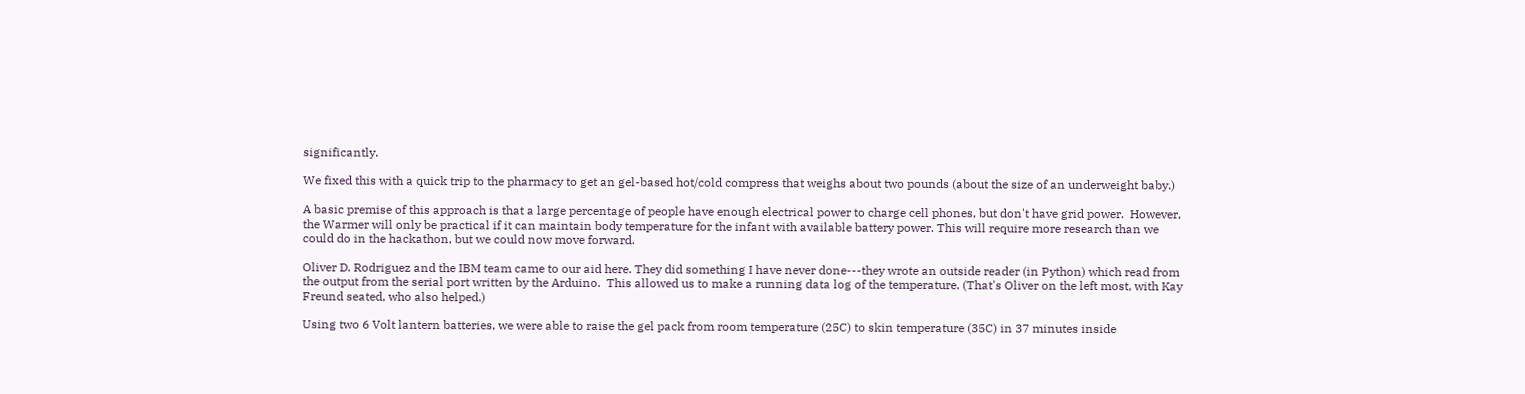significantly.

We fixed this with a quick trip to the pharmacy to get an gel-based hot/cold compress that weighs about two pounds (about the size of an underweight baby.)

A basic premise of this approach is that a large percentage of people have enough electrical power to charge cell phones, but don't have grid power.  However, the Warmer will only be practical if it can maintain body temperature for the infant with available battery power. This will require more research than we could do in the hackathon, but we could now move forward.

Oliver D. Rodriguez and the IBM team came to our aid here. They did something I have never done---they wrote an outside reader (in Python) which read from the output from the serial port written by the Arduino.  This allowed us to make a running data log of the temperature. (That's Oliver on the left most, with Kay Freund seated, who also helped.)

Using two 6 Volt lantern batteries, we were able to raise the gel pack from room temperature (25C) to skin temperature (35C) in 37 minutes inside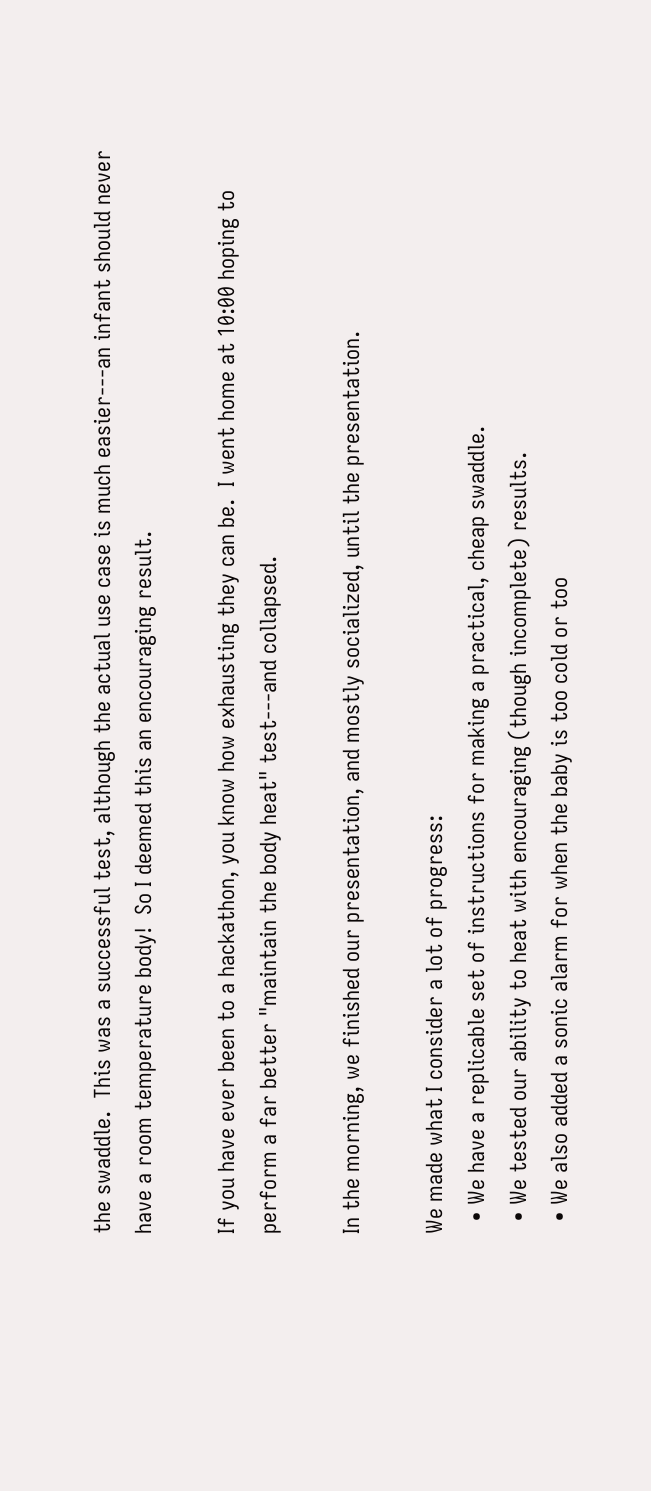the swaddle.  This was a successful test, although the actual use case is much easier---an infant should never have a room temperature body!  So I deemed this an encouraging result.

If you have ever been to a hackathon, you know how exhausting they can be.  I went home at 10:00 hoping to perform a far better "maintain the body heat" test---and collapsed.

In the morning, we finished our presentation, and mostly socialized, until the presentation.

We made what I consider a lot of progress:
  • We have a replicable set of instructions for making a practical, cheap swaddle.
  • We tested our ability to heat with encouraging (though incomplete) results.
  • We also added a sonic alarm for when the baby is too cold or too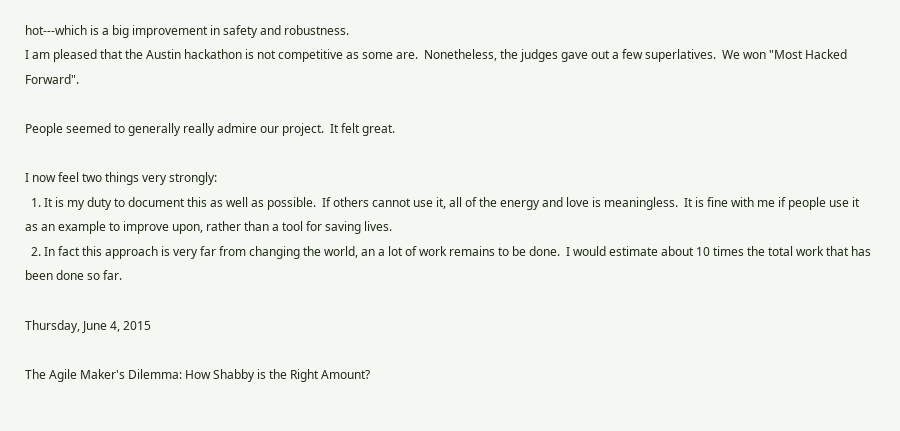hot---which is a big improvement in safety and robustness.
I am pleased that the Austin hackathon is not competitive as some are.  Nonetheless, the judges gave out a few superlatives.  We won "Most Hacked Forward".

People seemed to generally really admire our project.  It felt great.

I now feel two things very strongly:
  1. It is my duty to document this as well as possible.  If others cannot use it, all of the energy and love is meaningless.  It is fine with me if people use it as an example to improve upon, rather than a tool for saving lives.
  2. In fact this approach is very far from changing the world, an a lot of work remains to be done.  I would estimate about 10 times the total work that has been done so far.

Thursday, June 4, 2015

The Agile Maker's Dilemma: How Shabby is the Right Amount?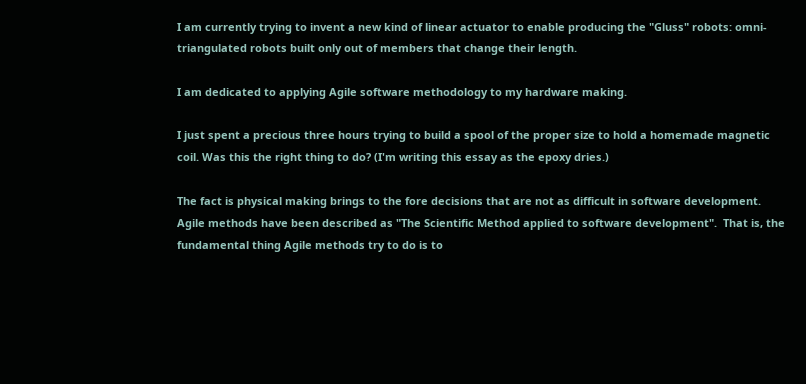I am currently trying to invent a new kind of linear actuator to enable producing the "Gluss" robots: omni-triangulated robots built only out of members that change their length.

I am dedicated to applying Agile software methodology to my hardware making.

I just spent a precious three hours trying to build a spool of the proper size to hold a homemade magnetic coil. Was this the right thing to do? (I'm writing this essay as the epoxy dries.)

The fact is physical making brings to the fore decisions that are not as difficult in software development.  Agile methods have been described as "The Scientific Method applied to software development".  That is, the fundamental thing Agile methods try to do is to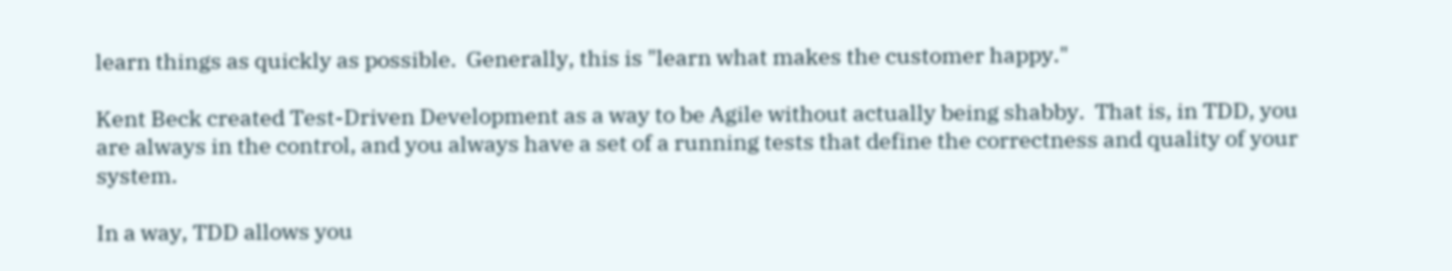learn things as quickly as possible.  Generally, this is "learn what makes the customer happy."

Kent Beck created Test-Driven Development as a way to be Agile without actually being shabby.  That is, in TDD, you are always in the control, and you always have a set of a running tests that define the correctness and quality of your system.

In a way, TDD allows you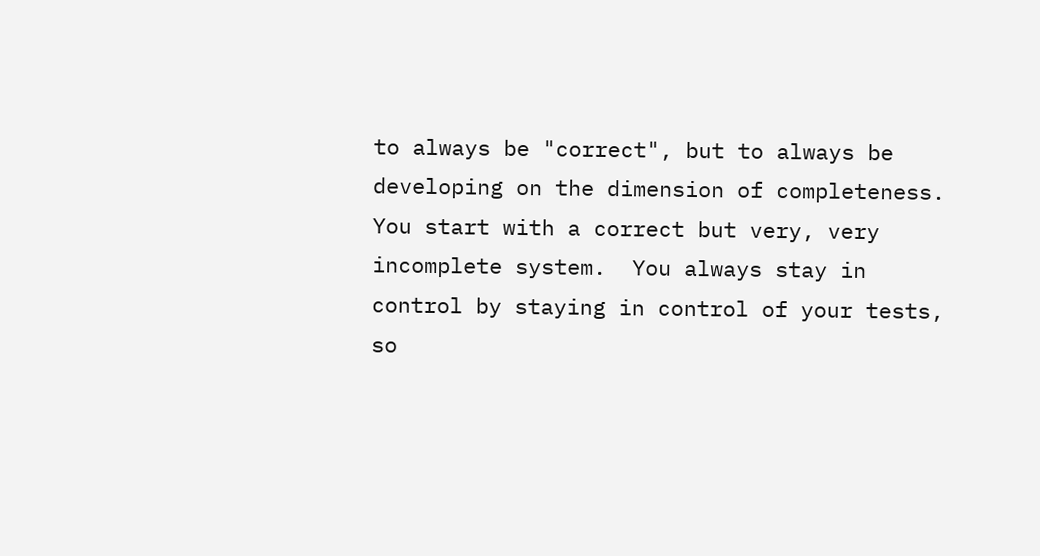to always be "correct", but to always be developing on the dimension of completeness.  You start with a correct but very, very incomplete system.  You always stay in control by staying in control of your tests, so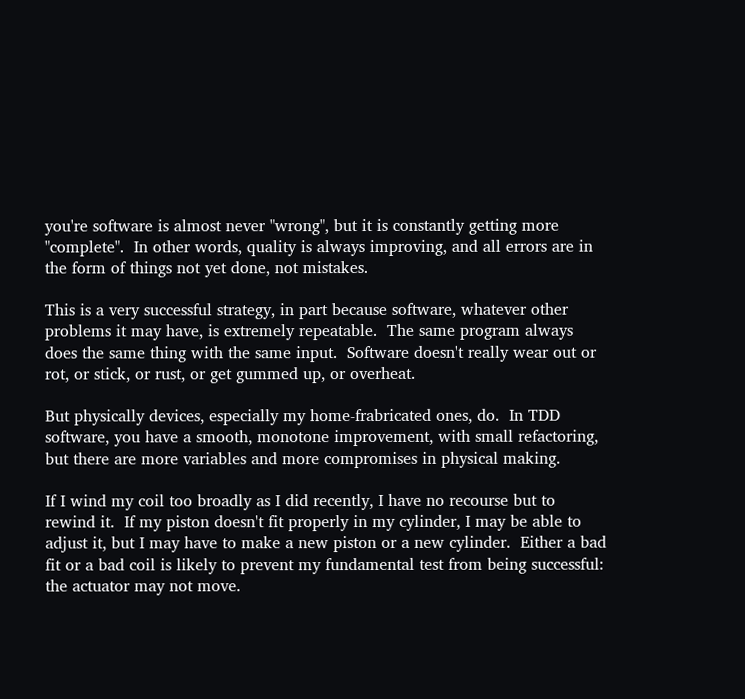you're software is almost never "wrong", but it is constantly getting more "complete".  In other words, quality is always improving, and all errors are in the form of things not yet done, not mistakes.

This is a very successful strategy, in part because software, whatever other problems it may have, is extremely repeatable.  The same program always does the same thing with the same input.  Software doesn't really wear out or rot, or stick, or rust, or get gummed up, or overheat.

But physically devices, especially my home-frabricated ones, do.  In TDD software, you have a smooth, monotone improvement, with small refactoring, but there are more variables and more compromises in physical making.

If I wind my coil too broadly as I did recently, I have no recourse but to rewind it.  If my piston doesn't fit properly in my cylinder, I may be able to adjust it, but I may have to make a new piston or a new cylinder.  Either a bad fit or a bad coil is likely to prevent my fundamental test from being successful: the actuator may not move.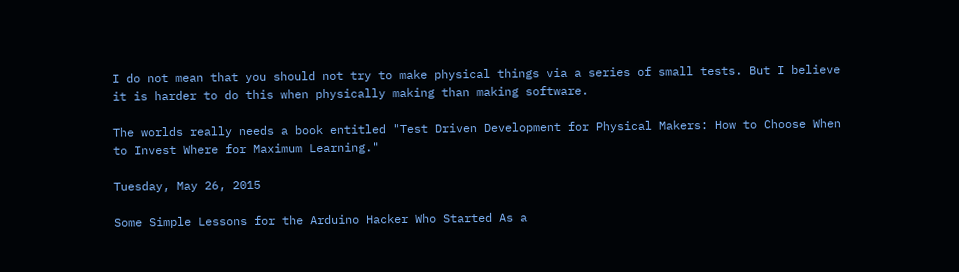I do not mean that you should not try to make physical things via a series of small tests. But I believe it is harder to do this when physically making than making software.

The worlds really needs a book entitled "Test Driven Development for Physical Makers: How to Choose When to Invest Where for Maximum Learning."

Tuesday, May 26, 2015

Some Simple Lessons for the Arduino Hacker Who Started As a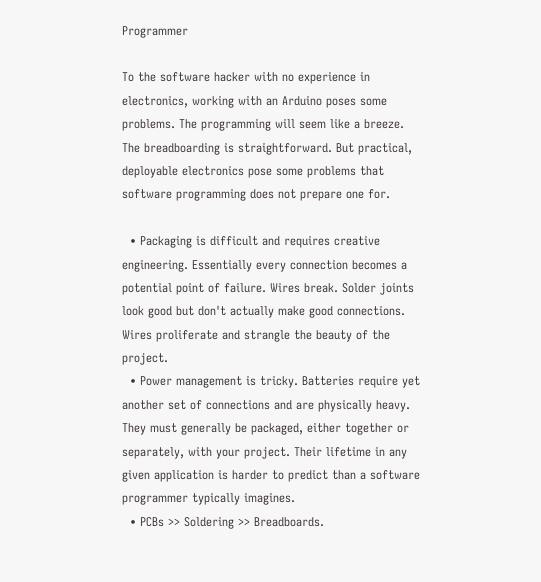Programmer

To the software hacker with no experience in electronics, working with an Arduino poses some problems. The programming will seem like a breeze. The breadboarding is straightforward. But practical, deployable electronics pose some problems that software programming does not prepare one for.

  • Packaging is difficult and requires creative engineering. Essentially every connection becomes a potential point of failure. Wires break. Solder joints look good but don't actually make good connections. Wires proliferate and strangle the beauty of the project.
  • Power management is tricky. Batteries require yet another set of connections and are physically heavy. They must generally be packaged, either together or separately, with your project. Their lifetime in any given application is harder to predict than a software programmer typically imagines.
  • PCBs >> Soldering >> Breadboards.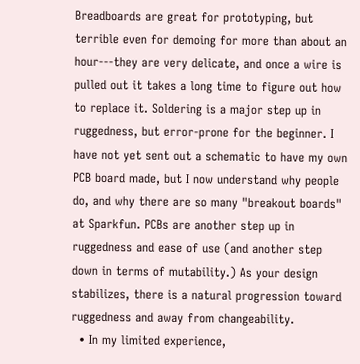Breadboards are great for prototyping, but terrible even for demoing for more than about an hour---they are very delicate, and once a wire is pulled out it takes a long time to figure out how to replace it. Soldering is a major step up in ruggedness, but error-prone for the beginner. I have not yet sent out a schematic to have my own PCB board made, but I now understand why people do, and why there are so many "breakout boards" at Sparkfun. PCBs are another step up in ruggedness and ease of use (and another step down in terms of mutability.) As your design stabilizes, there is a natural progression toward ruggedness and away from changeability.
  • In my limited experience,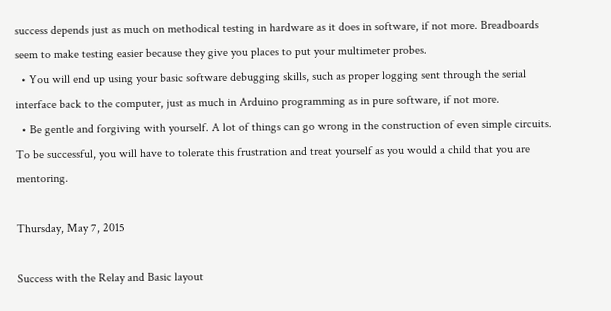success depends just as much on methodical testing in hardware as it does in software, if not more. Breadboards seem to make testing easier because they give you places to put your multimeter probes.
  • You will end up using your basic software debugging skills, such as proper logging sent through the serial interface back to the computer, just as much in Arduino programming as in pure software, if not more.
  • Be gentle and forgiving with yourself. A lot of things can go wrong in the construction of even simple circuits. To be successful, you will have to tolerate this frustration and treat yourself as you would a child that you are mentoring.

Thursday, May 7, 2015

Success with the Relay and Basic layout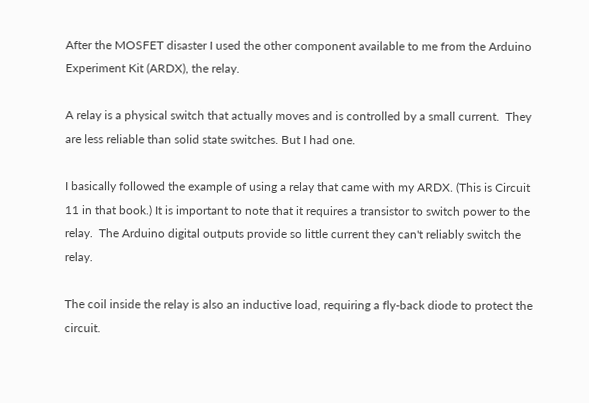After the MOSFET disaster I used the other component available to me from the Arduino Experiment Kit (ARDX), the relay.

A relay is a physical switch that actually moves and is controlled by a small current.  They are less reliable than solid state switches. But I had one.

I basically followed the example of using a relay that came with my ARDX. (This is Circuit 11 in that book.) It is important to note that it requires a transistor to switch power to the relay.  The Arduino digital outputs provide so little current they can't reliably switch the relay.

The coil inside the relay is also an inductive load, requiring a fly-back diode to protect the circuit.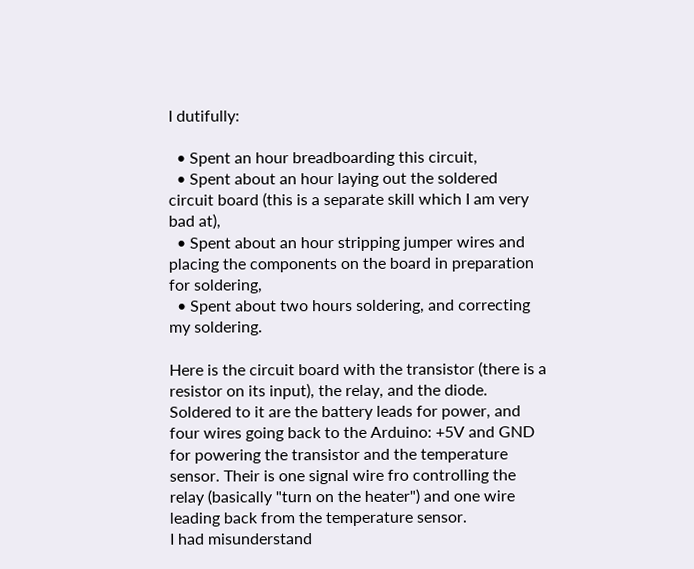I dutifully:

  • Spent an hour breadboarding this circuit,
  • Spent about an hour laying out the soldered circuit board (this is a separate skill which I am very bad at),
  • Spent about an hour stripping jumper wires and placing the components on the board in preparation for soldering,
  • Spent about two hours soldering, and correcting my soldering.

Here is the circuit board with the transistor (there is a resistor on its input), the relay, and the diode. Soldered to it are the battery leads for power, and four wires going back to the Arduino: +5V and GND for powering the transistor and the temperature sensor. Their is one signal wire fro controlling the relay (basically "turn on the heater") and one wire leading back from the temperature sensor.
I had misunderstand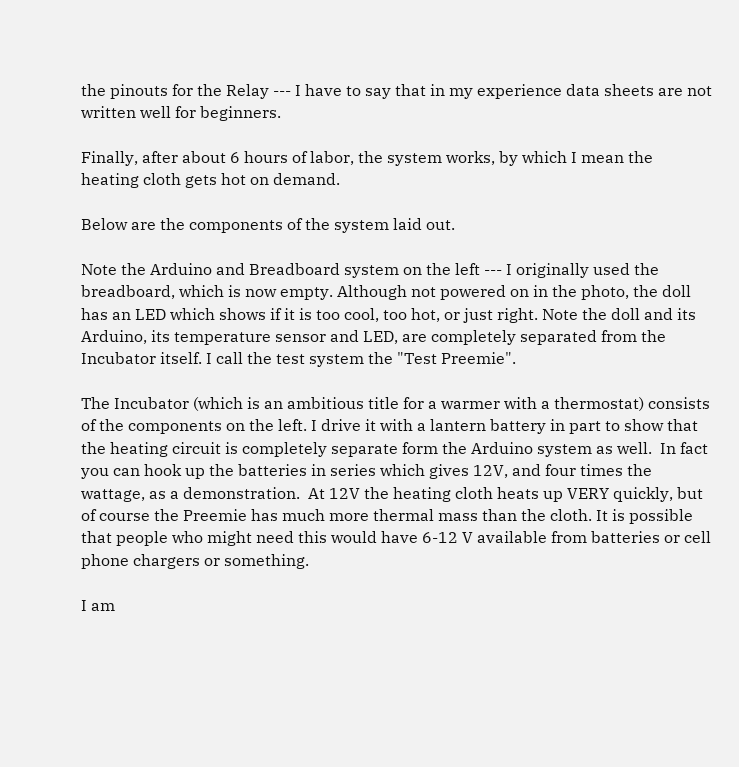the pinouts for the Relay --- I have to say that in my experience data sheets are not written well for beginners.

Finally, after about 6 hours of labor, the system works, by which I mean the heating cloth gets hot on demand.

Below are the components of the system laid out.

Note the Arduino and Breadboard system on the left --- I originally used the breadboard, which is now empty. Although not powered on in the photo, the doll has an LED which shows if it is too cool, too hot, or just right. Note the doll and its Arduino, its temperature sensor and LED, are completely separated from the Incubator itself. I call the test system the "Test Preemie".

The Incubator (which is an ambitious title for a warmer with a thermostat) consists of the components on the left. I drive it with a lantern battery in part to show that the heating circuit is completely separate form the Arduino system as well.  In fact you can hook up the batteries in series which gives 12V, and four times the wattage, as a demonstration.  At 12V the heating cloth heats up VERY quickly, but of course the Preemie has much more thermal mass than the cloth. It is possible that people who might need this would have 6-12 V available from batteries or cell phone chargers or something.

I am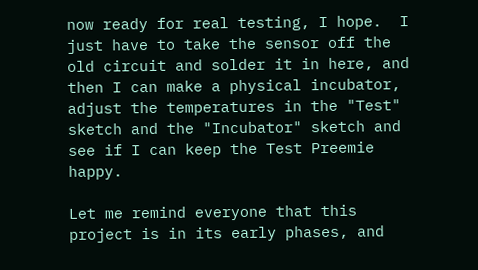now ready for real testing, I hope.  I just have to take the sensor off the old circuit and solder it in here, and then I can make a physical incubator, adjust the temperatures in the "Test" sketch and the "Incubator" sketch and see if I can keep the Test Preemie happy.

Let me remind everyone that this project is in its early phases, and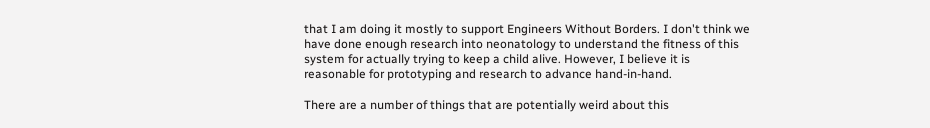that I am doing it mostly to support Engineers Without Borders. I don't think we have done enough research into neonatology to understand the fitness of this system for actually trying to keep a child alive. However, I believe it is reasonable for prototyping and research to advance hand-in-hand.

There are a number of things that are potentially weird about this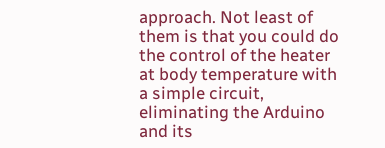approach. Not least of them is that you could do the control of the heater at body temperature with a simple circuit, eliminating the Arduino and its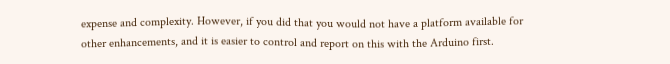expense and complexity. However, if you did that you would not have a platform available for other enhancements, and it is easier to control and report on this with the Arduino first.